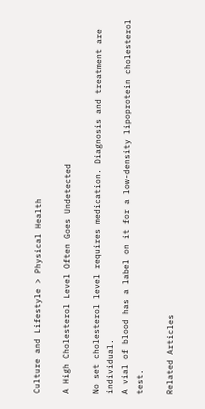Culture and Lifestyle > Physical Health

A High Cholesterol Level Often Goes Undetected

No set cholesterol level requires medication. Diagnosis and treatment are individual.
A vial of blood has a label on it for a low-density lipoprotein cholesterol test.

Related Articles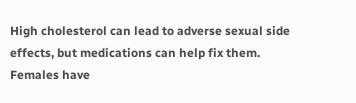High cholesterol can lead to adverse sexual side effects, but medications can help fix them.
Females have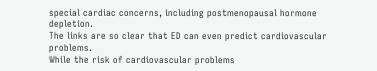special cardiac concerns, including postmenopausal hormone depletion.
The links are so clear that ED can even predict cardiovascular problems.
While the risk of cardiovascular problems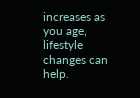increases as you age, lifestyle changes can help.